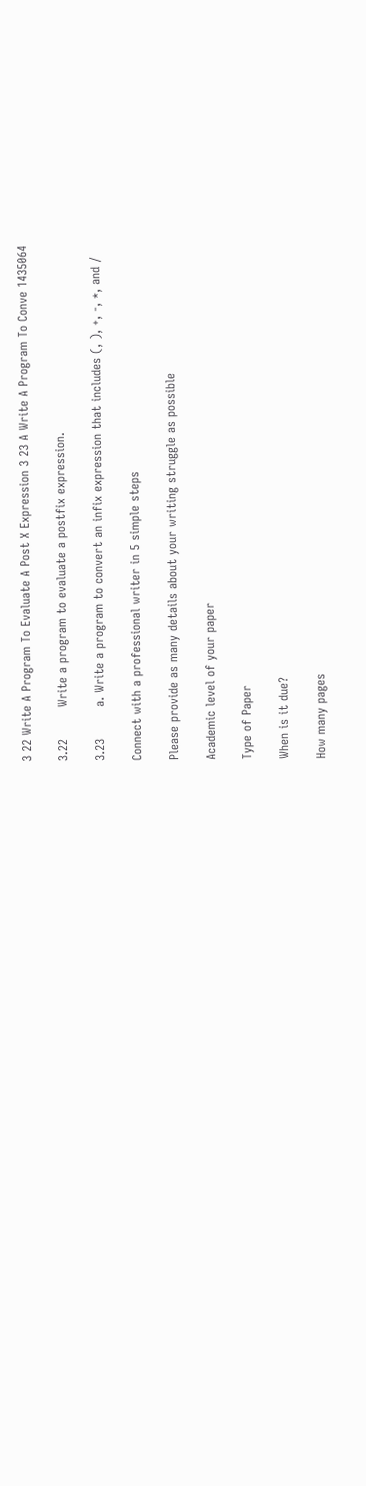3 22 Write A Program To Evaluate A Post X Expression 3 23 A Write A Program To Conve 1435064

3.22        Write a program to evaluate a postfix expression.

3.23        a. Write a program to convert an infix expression that includes (, ), +, -, *, and /

Connect with a professional writer in 5 simple steps

Please provide as many details about your writing struggle as possible

Academic level of your paper

Type of Paper

When is it due?

How many pages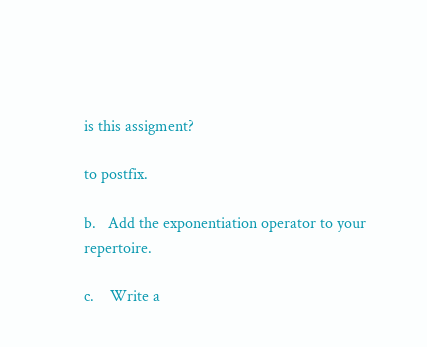is this assigment?

to postfix.

b.   Add the exponentiation operator to your repertoire.

c.    Write a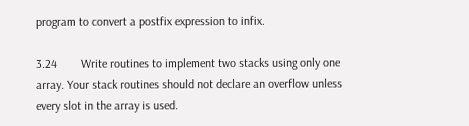program to convert a postfix expression to infix.

3.24        Write routines to implement two stacks using only one array. Your stack routines should not declare an overflow unless every slot in the array is used.